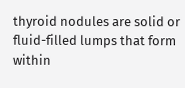thyroid nodules are solid or fluid-filled lumps that form within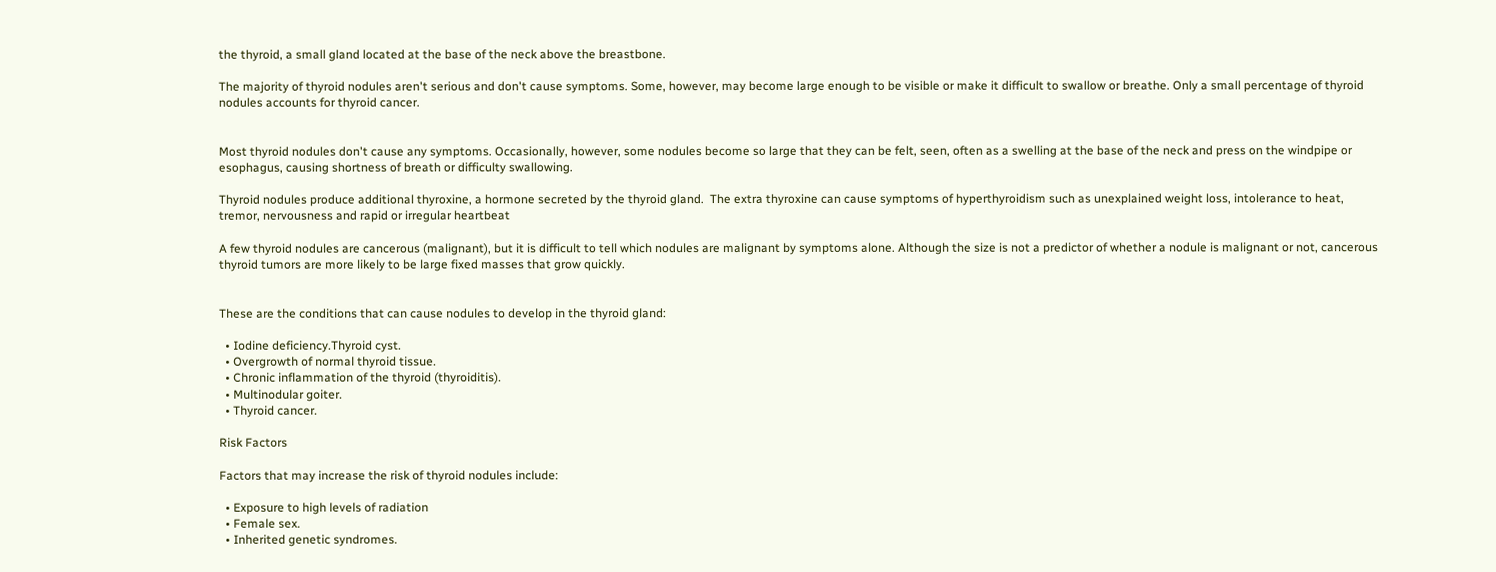the thyroid, a small gland located at the base of the neck above the breastbone.

The majority of thyroid nodules aren't serious and don't cause symptoms. Some, however, may become large enough to be visible or make it difficult to swallow or breathe. Only a small percentage of thyroid nodules accounts for thyroid cancer.


Most thyroid nodules don't cause any symptoms. Occasionally, however, some nodules become so large that they can be felt, seen, often as a swelling at the base of the neck and press on the windpipe or esophagus, causing shortness of breath or difficulty swallowing.

Thyroid nodules produce additional thyroxine, a hormone secreted by the thyroid gland.  The extra thyroxine can cause symptoms of hyperthyroidism such as unexplained weight loss, intolerance to heat, tremor, nervousness and rapid or irregular heartbeat

A few thyroid nodules are cancerous (malignant), but it is difficult to tell which nodules are malignant by symptoms alone. Although the size is not a predictor of whether a nodule is malignant or not, cancerous thyroid tumors are more likely to be large fixed masses that grow quickly.


These are the conditions that can cause nodules to develop in the thyroid gland:

  • Iodine deficiency.Thyroid cyst.
  • Overgrowth of normal thyroid tissue.
  • Chronic inflammation of the thyroid (thyroiditis).
  • Multinodular goiter.
  • Thyroid cancer.

Risk Factors

Factors that may increase the risk of thyroid nodules include:

  • Exposure to high levels of radiation
  • Female sex.
  • Inherited genetic syndromes.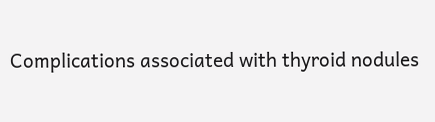Complications associated with thyroid nodules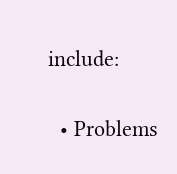include:

  • Problems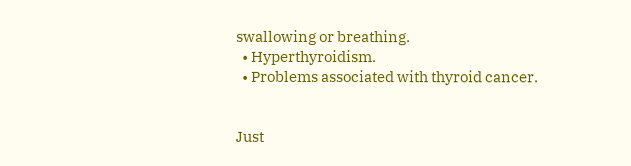swallowing or breathing.
  • Hyperthyroidism.
  • Problems associated with thyroid cancer.


Just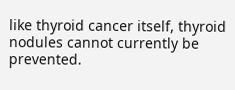like thyroid cancer itself, thyroid nodules cannot currently be prevented.